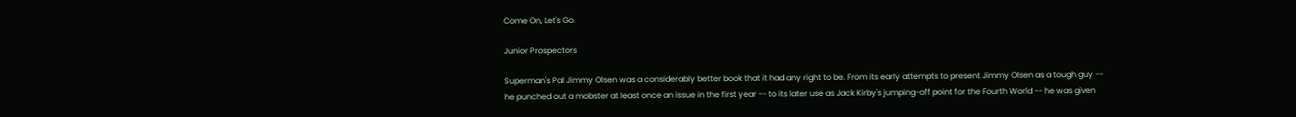Come On, Let's Go.

Junior Prospectors

Superman's Pal Jimmy Olsen was a considerably better book that it had any right to be. From its early attempts to present Jimmy Olsen as a tough guy -- he punched out a mobster at least once an issue in the first year -- to its later use as Jack Kirby's jumping-off point for the Fourth World -- he was given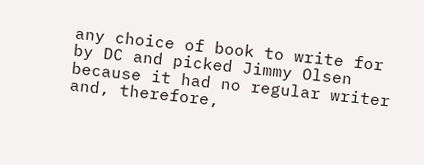any choice of book to write for by DC and picked Jimmy Olsen because it had no regular writer and, therefore,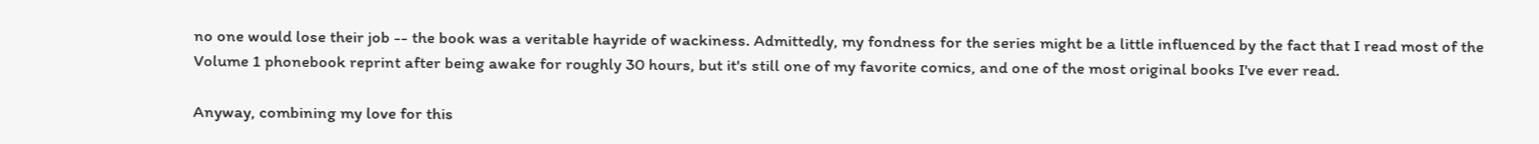no one would lose their job -- the book was a veritable hayride of wackiness. Admittedly, my fondness for the series might be a little influenced by the fact that I read most of the Volume 1 phonebook reprint after being awake for roughly 30 hours, but it's still one of my favorite comics, and one of the most original books I've ever read.

Anyway, combining my love for this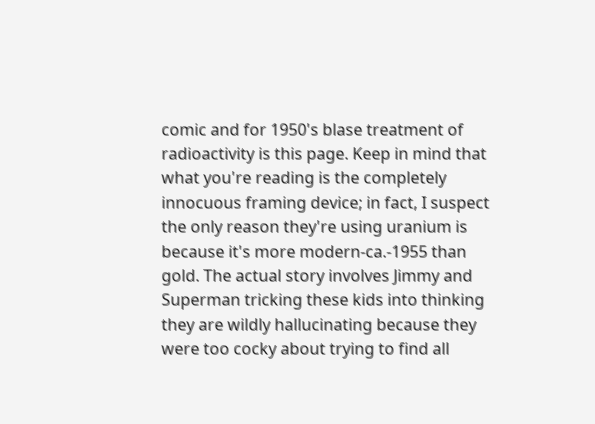comic and for 1950's blase treatment of radioactivity is this page. Keep in mind that what you're reading is the completely innocuous framing device; in fact, I suspect the only reason they're using uranium is because it's more modern-ca.-1955 than gold. The actual story involves Jimmy and Superman tricking these kids into thinking they are wildly hallucinating because they were too cocky about trying to find all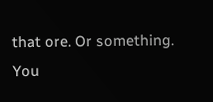that ore. Or something. You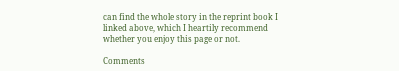can find the whole story in the reprint book I linked above, which I heartily recommend whether you enjoy this page or not.

Comments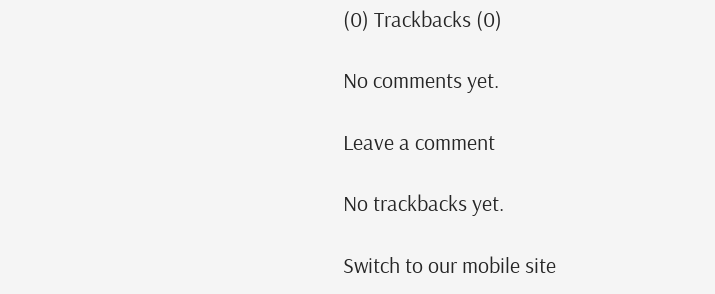(0) Trackbacks (0)

No comments yet.

Leave a comment

No trackbacks yet.

Switch to our mobile site